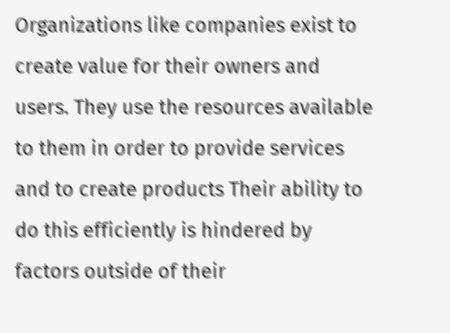Organizations like companies exist to create value for their owners and users. They use the resources available to them in order to provide services and to create products Their ability to do this efficiently is hindered by factors outside of their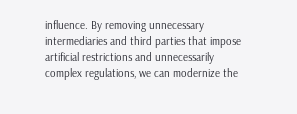influence. By removing unnecessary intermediaries and third parties that impose artificial restrictions and unnecessarily complex regulations, we can modernize the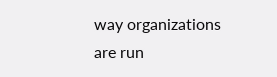way organizations are run